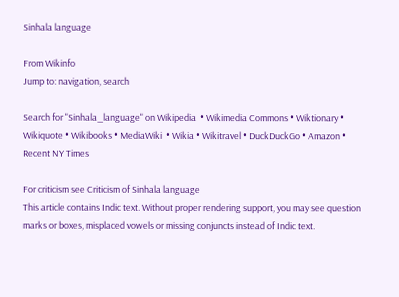Sinhala language

From Wikinfo
Jump to: navigation, search

Search for "Sinhala_language" on Wikipedia  • Wikimedia Commons • Wiktionary • Wikiquote • Wikibooks • MediaWiki  • Wikia • Wikitravel • DuckDuckGo • Amazon • Recent NY Times

For criticism see Criticism of Sinhala language
This article contains Indic text. Without proper rendering support, you may see question marks or boxes, misplaced vowels or missing conjuncts instead of Indic text.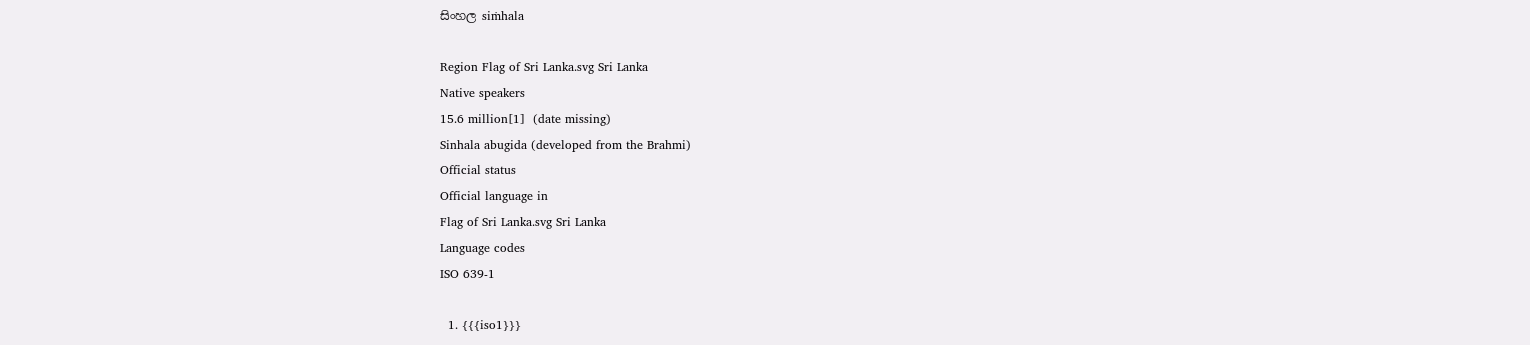සිංහල siṁhala

Region Flag of Sri Lanka.svg Sri Lanka
Native speakers
15.6 million[1]  (date missing)
Sinhala abugida (developed from the Brahmi)
Official status
Official language in
Flag of Sri Lanka.svg Sri Lanka
Language codes
ISO 639-1

  1. {{{iso1}}}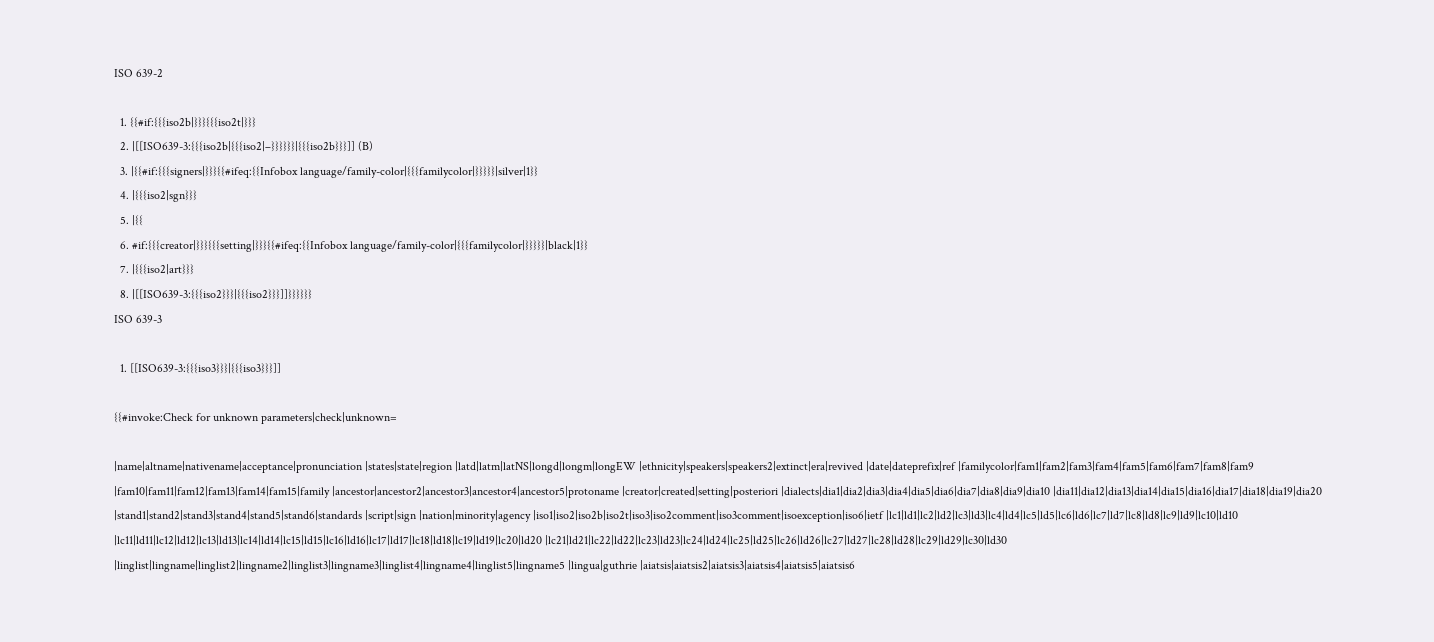ISO 639-2

  1. {{#if:{{{iso2b|}}}{{{iso2t|}}}
  2. |[[ISO639-3:{{{iso2b|{{{iso2|–}}}}}}|{{{iso2b}}}]] (B)
  3. |{{#if:{{{signers|}}}{{#ifeq:{{Infobox language/family-color|{{{familycolor|}}}}}|silver|1}}
  4. |{{{iso2|sgn}}}
  5. |{{
  6. #if:{{{creator|}}}{{{setting|}}}{{#ifeq:{{Infobox language/family-color|{{{familycolor|}}}}}|black|1}}
  7. |{{{iso2|art}}}
  8. |[[ISO639-3:{{{iso2}}}|{{{iso2}}}]]}}}}}}
ISO 639-3

  1. [[ISO639-3:{{{iso3}}}|{{{iso3}}}]]

{{#invoke:Check for unknown parameters|check|unknown=

|name|altname|nativename|acceptance|pronunciation |states|state|region |latd|latm|latNS|longd|longm|longEW |ethnicity|speakers|speakers2|extinct|era|revived |date|dateprefix|ref |familycolor|fam1|fam2|fam3|fam4|fam5|fam6|fam7|fam8|fam9 |fam10|fam11|fam12|fam13|fam14|fam15|family |ancestor|ancestor2|ancestor3|ancestor4|ancestor5|protoname |creator|created|setting|posteriori |dialects|dia1|dia2|dia3|dia4|dia5|dia6|dia7|dia8|dia9|dia10 |dia11|dia12|dia13|dia14|dia15|dia16|dia17|dia18|dia19|dia20 |stand1|stand2|stand3|stand4|stand5|stand6|standards |script|sign |nation|minority|agency |iso1|iso2|iso2b|iso2t|iso3|iso2comment|iso3comment|isoexception|iso6|ietf |lc1|ld1|lc2|ld2|lc3|ld3|lc4|ld4|lc5|ld5|lc6|ld6|lc7|ld7|lc8|ld8|lc9|ld9|lc10|ld10 |lc11|ld11|lc12|ld12|lc13|ld13|lc14|ld14|lc15|ld15|lc16|ld16|lc17|ld17|lc18|ld18|lc19|ld19|lc20|ld20 |lc21|ld21|lc22|ld22|lc23|ld23|lc24|ld24|lc25|ld25|lc26|ld26|lc27|ld27|lc28|ld28|lc29|ld29|lc30|ld30 |linglist|lingname|linglist2|lingname2|linglist3|lingname3|linglist4|lingname4|linglist5|lingname5 |lingua|guthrie |aiatsis|aiatsis2|aiatsis3|aiatsis4|aiatsis5|aiatsis6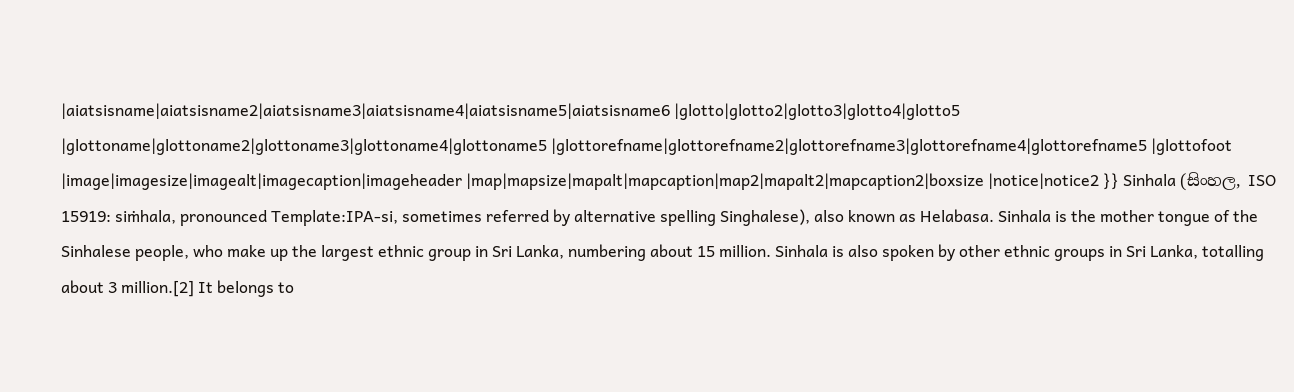|aiatsisname|aiatsisname2|aiatsisname3|aiatsisname4|aiatsisname5|aiatsisname6 |glotto|glotto2|glotto3|glotto4|glotto5 |glottoname|glottoname2|glottoname3|glottoname4|glottoname5 |glottorefname|glottorefname2|glottorefname3|glottorefname4|glottorefname5 |glottofoot |image|imagesize|imagealt|imagecaption|imageheader |map|mapsize|mapalt|mapcaption|map2|mapalt2|mapcaption2|boxsize |notice|notice2 }} Sinhala (සිංහල, ISO 15919: siṁhala, pronounced Template:IPA-si, sometimes referred by alternative spelling Singhalese), also known as Helabasa. Sinhala is the mother tongue of the Sinhalese people, who make up the largest ethnic group in Sri Lanka, numbering about 15 million. Sinhala is also spoken by other ethnic groups in Sri Lanka, totalling about 3 million.[2] It belongs to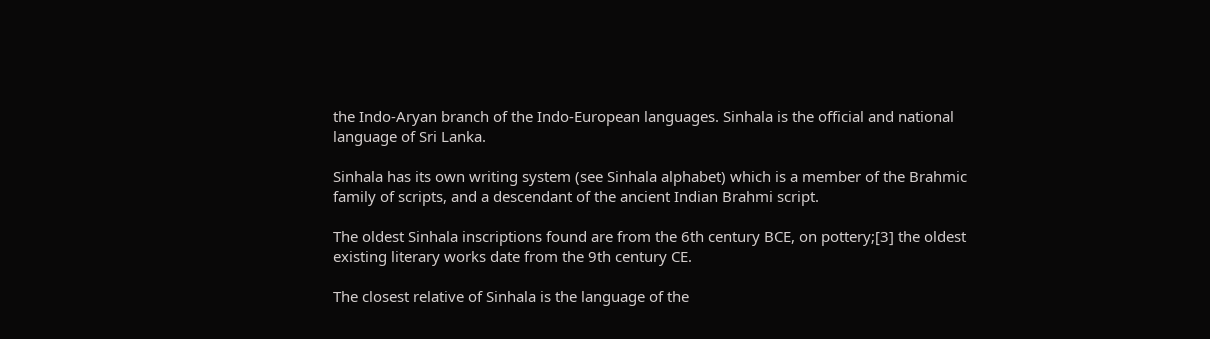the Indo-Aryan branch of the Indo-European languages. Sinhala is the official and national language of Sri Lanka.

Sinhala has its own writing system (see Sinhala alphabet) which is a member of the Brahmic family of scripts, and a descendant of the ancient Indian Brahmi script.

The oldest Sinhala inscriptions found are from the 6th century BCE, on pottery;[3] the oldest existing literary works date from the 9th century CE.

The closest relative of Sinhala is the language of the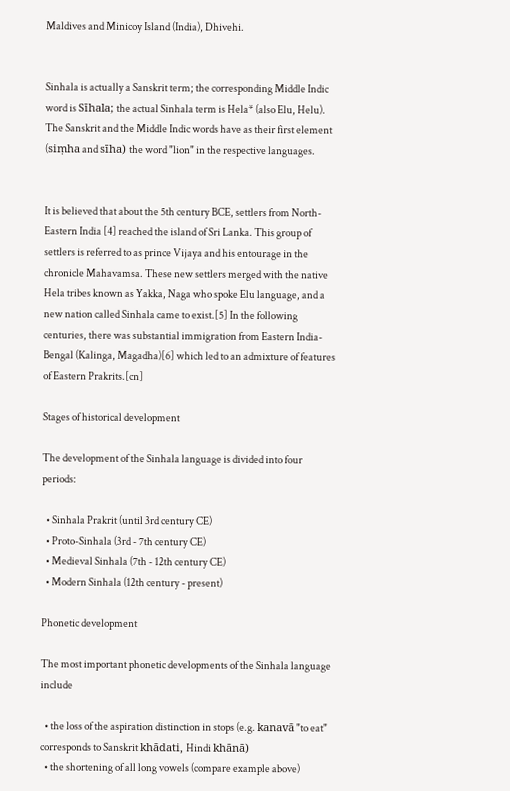Maldives and Minicoy Island (India), Dhivehi.


Sinhala is actually a Sanskrit term; the corresponding Middle Indic word is Sīhala; the actual Sinhala term is Hela* (also Elu, Helu). The Sanskrit and the Middle Indic words have as their first element (siṃha and sīha) the word "lion" in the respective languages.


It is believed that about the 5th century BCE, settlers from North-Eastern India [4] reached the island of Sri Lanka. This group of settlers is referred to as prince Vijaya and his entourage in the chronicle Mahavamsa. These new settlers merged with the native Hela tribes known as Yakka, Naga who spoke Elu language, and a new nation called Sinhala came to exist.[5] In the following centuries, there was substantial immigration from Eastern India-Bengal (Kalinga, Magadha)[6] which led to an admixture of features of Eastern Prakrits.[cn]

Stages of historical development

The development of the Sinhala language is divided into four periods:

  • Sinhala Prakrit (until 3rd century CE)
  • Proto-Sinhala (3rd - 7th century CE)
  • Medieval Sinhala (7th - 12th century CE)
  • Modern Sinhala (12th century - present)

Phonetic development

The most important phonetic developments of the Sinhala language include

  • the loss of the aspiration distinction in stops (e.g. kanavā "to eat" corresponds to Sanskrit khādati, Hindi khānā)
  • the shortening of all long vowels (compare example above)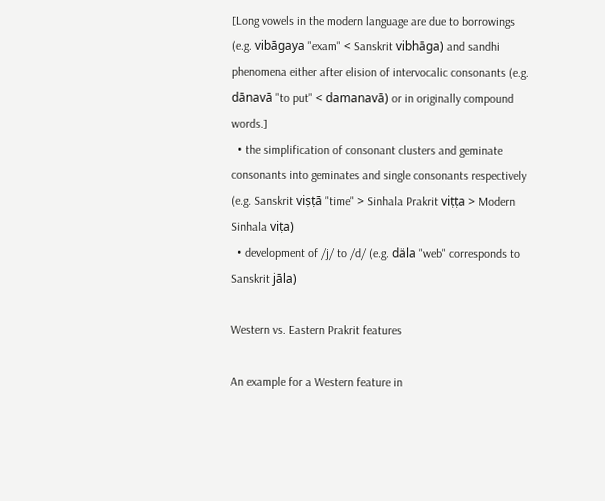[Long vowels in the modern language are due to borrowings (e.g. vibāgaya "exam" < Sanskrit vibhāga) and sandhi phenomena either after elision of intervocalic consonants (e.g. dānavā "to put" < damanavā) or in originally compound words.]
  • the simplification of consonant clusters and geminate consonants into geminates and single consonants respectively (e.g. Sanskrit viṣṭā "time" > Sinhala Prakrit viṭṭa > Modern Sinhala viṭa)
  • development of /j/ to /d/ (e.g. däla "web" corresponds to Sanskrit jāla)

Western vs. Eastern Prakrit features

An example for a Western feature in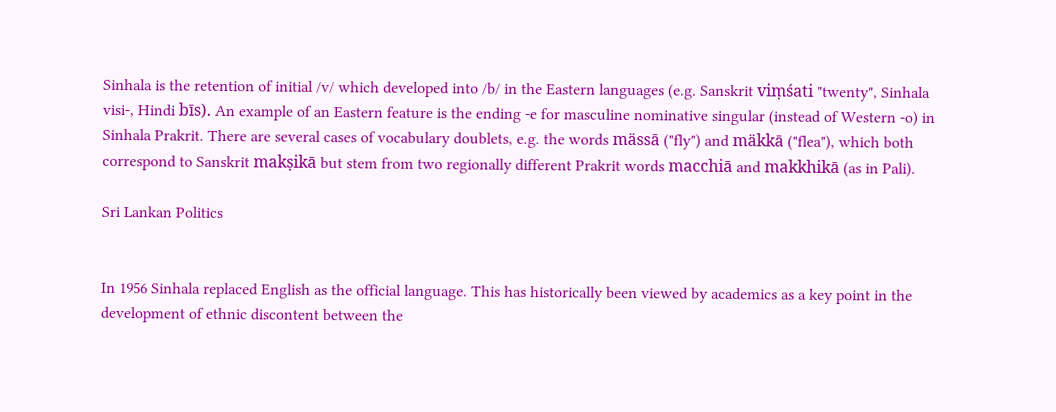Sinhala is the retention of initial /v/ which developed into /b/ in the Eastern languages (e.g. Sanskrit viṃśati "twenty", Sinhala visi-, Hindi bīs). An example of an Eastern feature is the ending -e for masculine nominative singular (instead of Western -o) in Sinhala Prakrit. There are several cases of vocabulary doublets, e.g. the words mässā ("fly") and mäkkā ("flea"), which both correspond to Sanskrit makṣikā but stem from two regionally different Prakrit words macchiā and makkhikā (as in Pali).

Sri Lankan Politics


In 1956 Sinhala replaced English as the official language. This has historically been viewed by academics as a key point in the development of ethnic discontent between the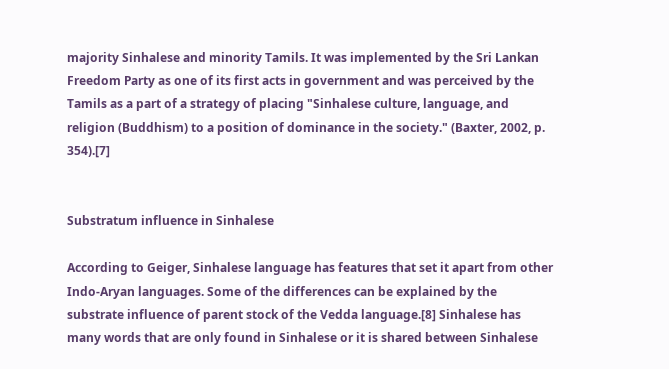majority Sinhalese and minority Tamils. It was implemented by the Sri Lankan Freedom Party as one of its first acts in government and was perceived by the Tamils as a part of a strategy of placing "Sinhalese culture, language, and religion (Buddhism) to a position of dominance in the society." (Baxter, 2002, p. 354).[7]


Substratum influence in Sinhalese

According to Geiger, Sinhalese language has features that set it apart from other Indo-Aryan languages. Some of the differences can be explained by the substrate influence of parent stock of the Vedda language.[8] Sinhalese has many words that are only found in Sinhalese or it is shared between Sinhalese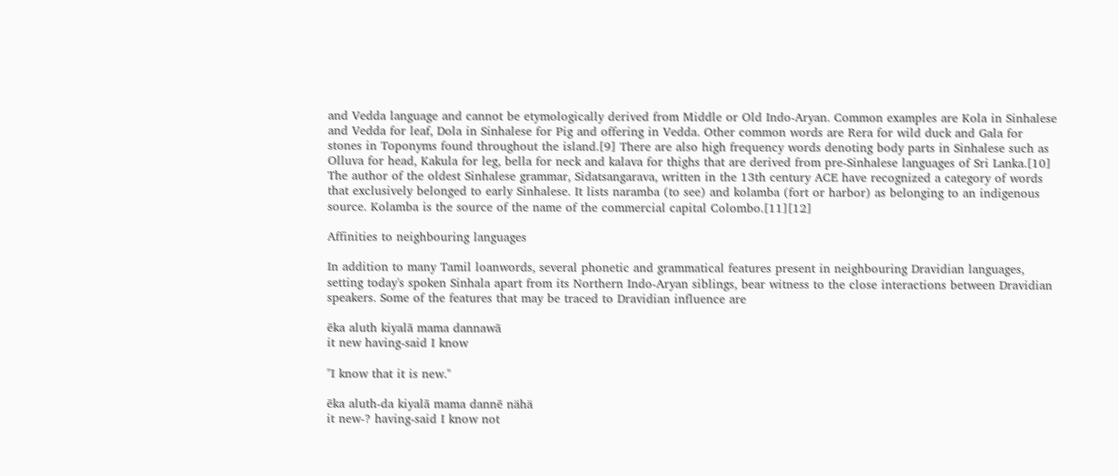and Vedda language and cannot be etymologically derived from Middle or Old Indo-Aryan. Common examples are Kola in Sinhalese and Vedda for leaf, Dola in Sinhalese for Pig and offering in Vedda. Other common words are Rera for wild duck and Gala for stones in Toponyms found throughout the island.[9] There are also high frequency words denoting body parts in Sinhalese such as Olluva for head, Kakula for leg, bella for neck and kalava for thighs that are derived from pre-Sinhalese languages of Sri Lanka.[10] The author of the oldest Sinhalese grammar, Sidatsangarava, written in the 13th century ACE have recognized a category of words that exclusively belonged to early Sinhalese. It lists naramba (to see) and kolamba (fort or harbor) as belonging to an indigenous source. Kolamba is the source of the name of the commercial capital Colombo.[11][12]

Affinities to neighbouring languages

In addition to many Tamil loanwords, several phonetic and grammatical features present in neighbouring Dravidian languages, setting today's spoken Sinhala apart from its Northern Indo-Aryan siblings, bear witness to the close interactions between Dravidian speakers. Some of the features that may be traced to Dravidian influence are

ēka aluth kiyalā mama dannawā
it new having-said I know

"I know that it is new."

ēka aluth-da kiyalā mama dannē nähä
it new-? having-said I know not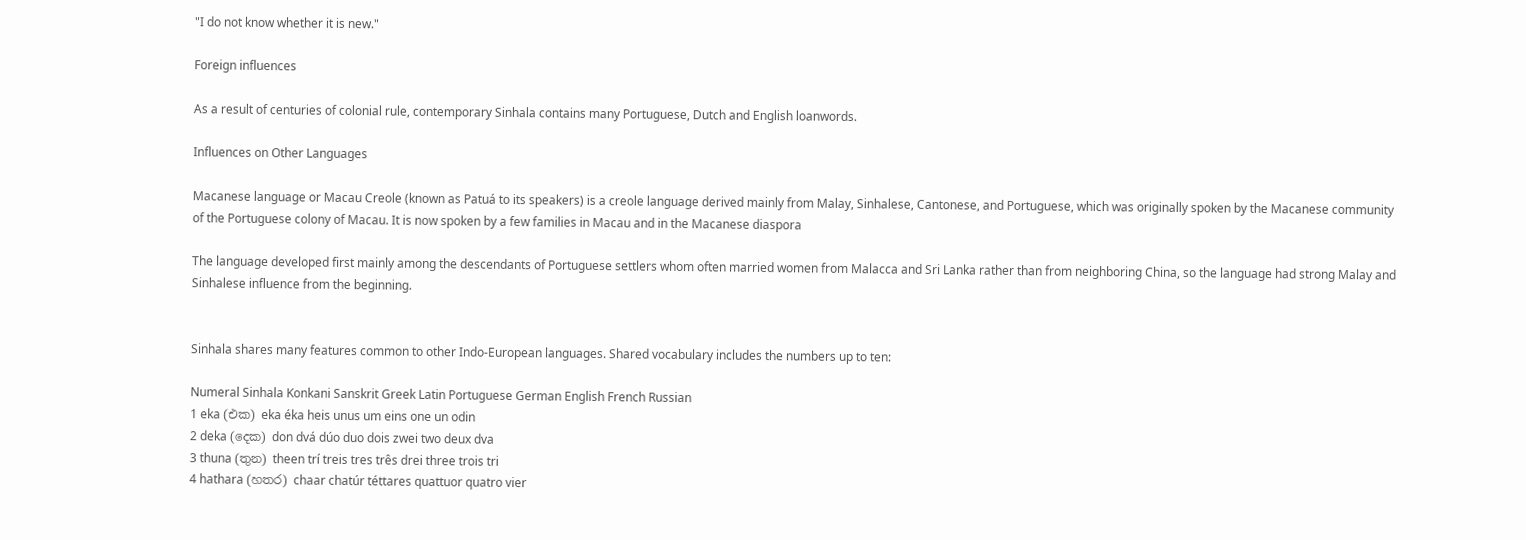"I do not know whether it is new."

Foreign influences

As a result of centuries of colonial rule, contemporary Sinhala contains many Portuguese, Dutch and English loanwords.

Influences on Other Languages

Macanese language or Macau Creole (known as Patuá to its speakers) is a creole language derived mainly from Malay, Sinhalese, Cantonese, and Portuguese, which was originally spoken by the Macanese community of the Portuguese colony of Macau. It is now spoken by a few families in Macau and in the Macanese diaspora

The language developed first mainly among the descendants of Portuguese settlers whom often married women from Malacca and Sri Lanka rather than from neighboring China, so the language had strong Malay and Sinhalese influence from the beginning.


Sinhala shares many features common to other Indo-European languages. Shared vocabulary includes the numbers up to ten:

Numeral Sinhala Konkani Sanskrit Greek Latin Portuguese German English French Russian
1 eka (එක) eka éka heis unus um eins one un odin
2 deka (දෙක) don dvá dúo duo dois zwei two deux dva
3 thuna (තුන) theen trí treis tres três drei three trois tri
4 hathara (හතර) chaar chatúr téttares quattuor quatro vier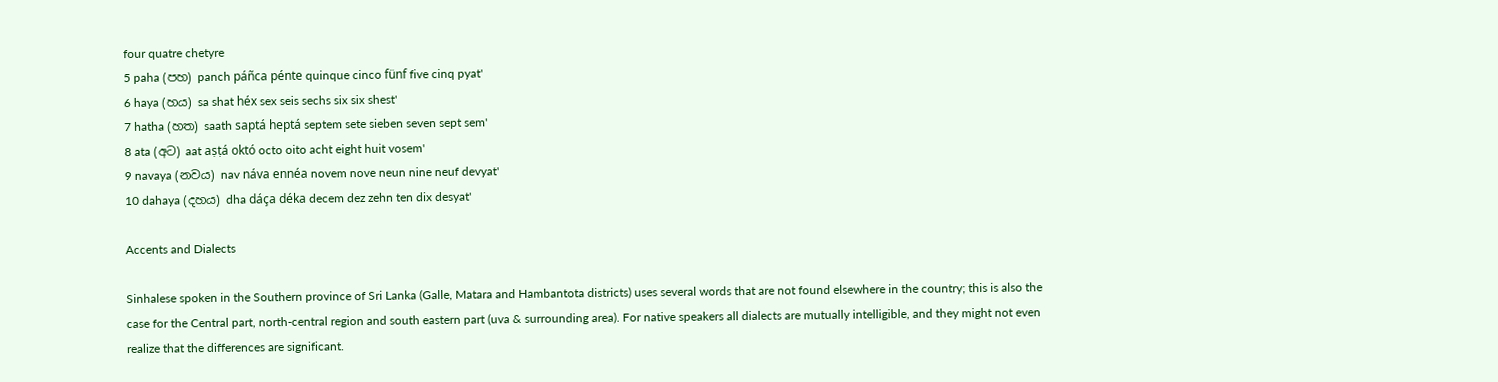four quatre chetyre
5 paha (පහ) panch páñca pénte quinque cinco fünf five cinq pyat'
6 haya (හය) sa shat héx sex seis sechs six six shest'
7 hatha (හත) saath saptá heptá septem sete sieben seven sept sem'
8 ata (අට) aat aṣṭá októ octo oito acht eight huit vosem'
9 navaya (නවය) nav náva ennéa novem nove neun nine neuf devyat'
10 dahaya (දහය) dha dáça déka decem dez zehn ten dix desyat'

Accents and Dialects

Sinhalese spoken in the Southern province of Sri Lanka (Galle, Matara and Hambantota districts) uses several words that are not found elsewhere in the country; this is also the case for the Central part, north-central region and south eastern part (uva & surrounding area). For native speakers all dialects are mutually intelligible, and they might not even realize that the differences are significant.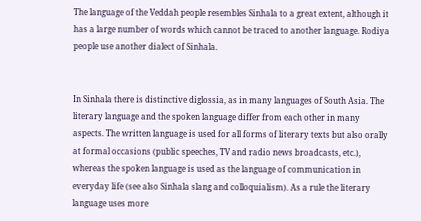The language of the Veddah people resembles Sinhala to a great extent, although it has a large number of words which cannot be traced to another language. Rodiya people use another dialect of Sinhala.


In Sinhala there is distinctive diglossia, as in many languages of South Asia. The literary language and the spoken language differ from each other in many aspects. The written language is used for all forms of literary texts but also orally at formal occasions (public speeches, TV and radio news broadcasts, etc.), whereas the spoken language is used as the language of communication in everyday life (see also Sinhala slang and colloquialism). As a rule the literary language uses more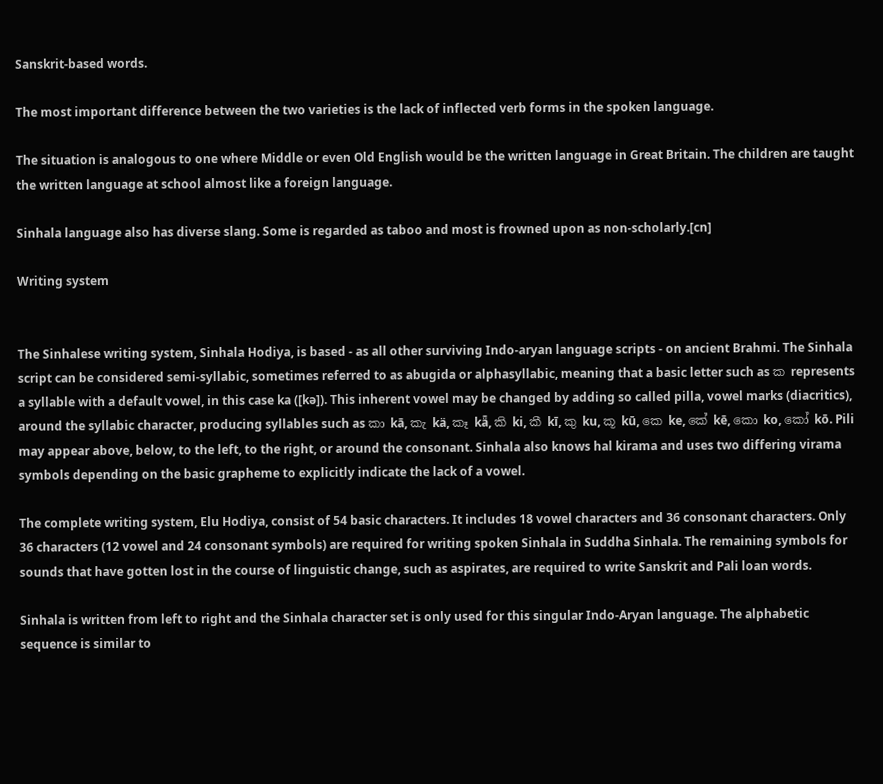Sanskrit-based words.

The most important difference between the two varieties is the lack of inflected verb forms in the spoken language.

The situation is analogous to one where Middle or even Old English would be the written language in Great Britain. The children are taught the written language at school almost like a foreign language.

Sinhala language also has diverse slang. Some is regarded as taboo and most is frowned upon as non-scholarly.[cn]

Writing system


The Sinhalese writing system, Sinhala Hodiya, is based - as all other surviving Indo-aryan language scripts - on ancient Brahmi. The Sinhala script can be considered semi-syllabic, sometimes referred to as abugida or alphasyllabic, meaning that a basic letter such as ක represents a syllable with a default vowel, in this case ka ([kə]). This inherent vowel may be changed by adding so called pilla, vowel marks (diacritics), around the syllabic character, producing syllables such as කා kā, කැ kä, කෑ kǟ, කි ki, කී kī, කු ku, කූ kū, කෙ ke, කේ kē, කො ko, කෝ kō. Pili may appear above, below, to the left, to the right, or around the consonant. Sinhala also knows hal kirama and uses two differing virama symbols depending on the basic grapheme to explicitly indicate the lack of a vowel.

The complete writing system, Elu Hodiya, consist of 54 basic characters. It includes 18 vowel characters and 36 consonant characters. Only 36 characters (12 vowel and 24 consonant symbols) are required for writing spoken Sinhala in Suddha Sinhala. The remaining symbols for sounds that have gotten lost in the course of linguistic change, such as aspirates, are required to write Sanskrit and Pali loan words.

Sinhala is written from left to right and the Sinhala character set is only used for this singular Indo-Aryan language. The alphabetic sequence is similar to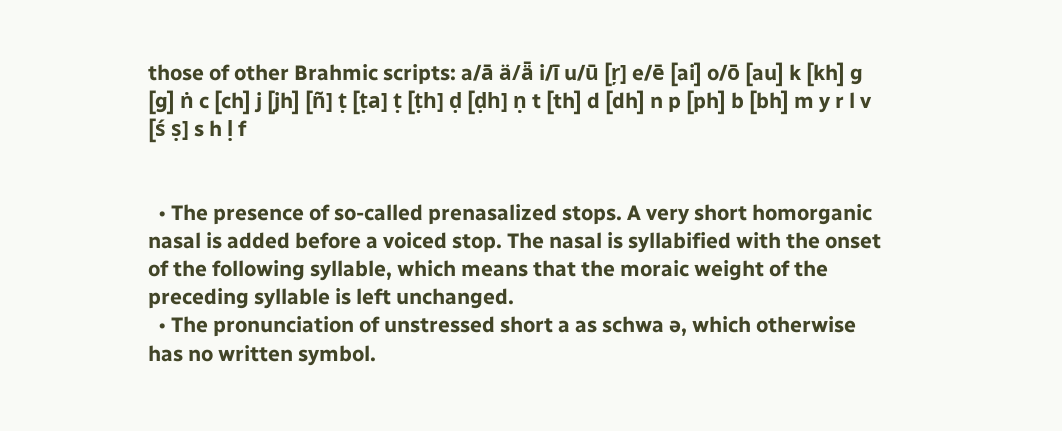those of other Brahmic scripts: a/ā ä/ǟ i/ī u/ū [ŗ] e/ē [ai] o/ō [au] k [kh] g [g] ṅ c [ch] j [jh] [ñ] ṭ [ṭa] ṭ [ṭh] ḍ [ḍh] ṇ t [th] d [dh] n p [ph] b [bh] m y r l v [ś ṣ] s h ḷ f


  • The presence of so-called prenasalized stops. A very short homorganic nasal is added before a voiced stop. The nasal is syllabified with the onset of the following syllable, which means that the moraic weight of the preceding syllable is left unchanged.
  • The pronunciation of unstressed short a as schwa ə, which otherwise has no written symbol.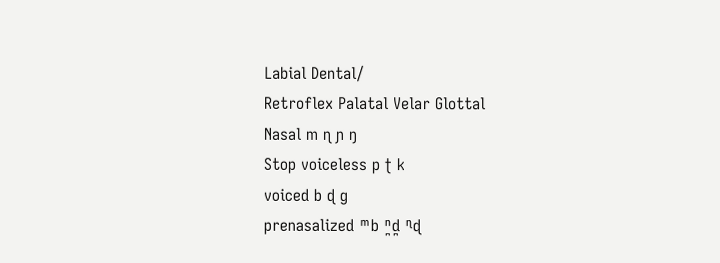Labial Dental/
Retroflex Palatal Velar Glottal
Nasal m ɳ ɲ ŋ
Stop voiceless p ʈ k
voiced b ɖ ɡ
prenasalized ᵐb ⁿ̪d̪ ᶯɖ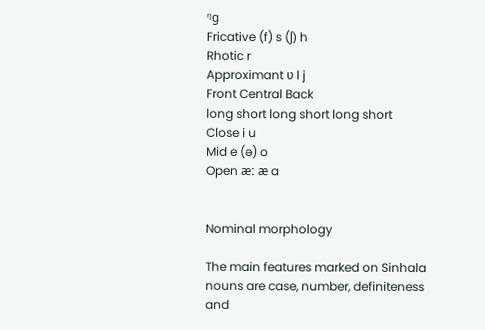ᵑɡ
Fricative (f) s (ʃ) h
Rhotic r
Approximant ʋ l j
Front Central Back
long short long short long short
Close i u
Mid e (ə) o
Open æː æ a


Nominal morphology

The main features marked on Sinhala nouns are case, number, definiteness and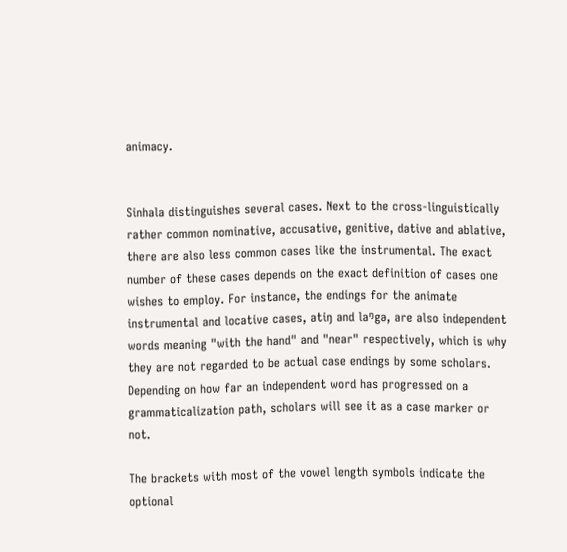animacy.


Sinhala distinguishes several cases. Next to the cross-linguistically rather common nominative, accusative, genitive, dative and ablative, there are also less common cases like the instrumental. The exact number of these cases depends on the exact definition of cases one wishes to employ. For instance, the endings for the animate instrumental and locative cases, atiŋ and laᵑgə, are also independent words meaning "with the hand" and "near" respectively, which is why they are not regarded to be actual case endings by some scholars. Depending on how far an independent word has progressed on a grammaticalization path, scholars will see it as a case marker or not.

The brackets with most of the vowel length symbols indicate the optional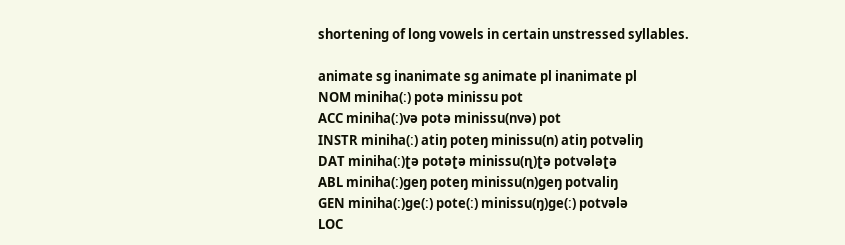shortening of long vowels in certain unstressed syllables.

animate sg inanimate sg animate pl inanimate pl
NOM miniha(ː) potə minissu pot
ACC miniha(ː)və potə minissu(nvə) pot
INSTR miniha(ː) atiŋ poteŋ minissu(n) atiŋ potvəliŋ
DAT miniha(ː)ʈə potəʈə minissu(ɳ)ʈə potvələʈə
ABL miniha(ː)geŋ poteŋ minissu(n)geŋ potvaliŋ
GEN miniha(ː)ge(ː) pote(ː) minissu(ŋ)ge(ː) potvələ
LOC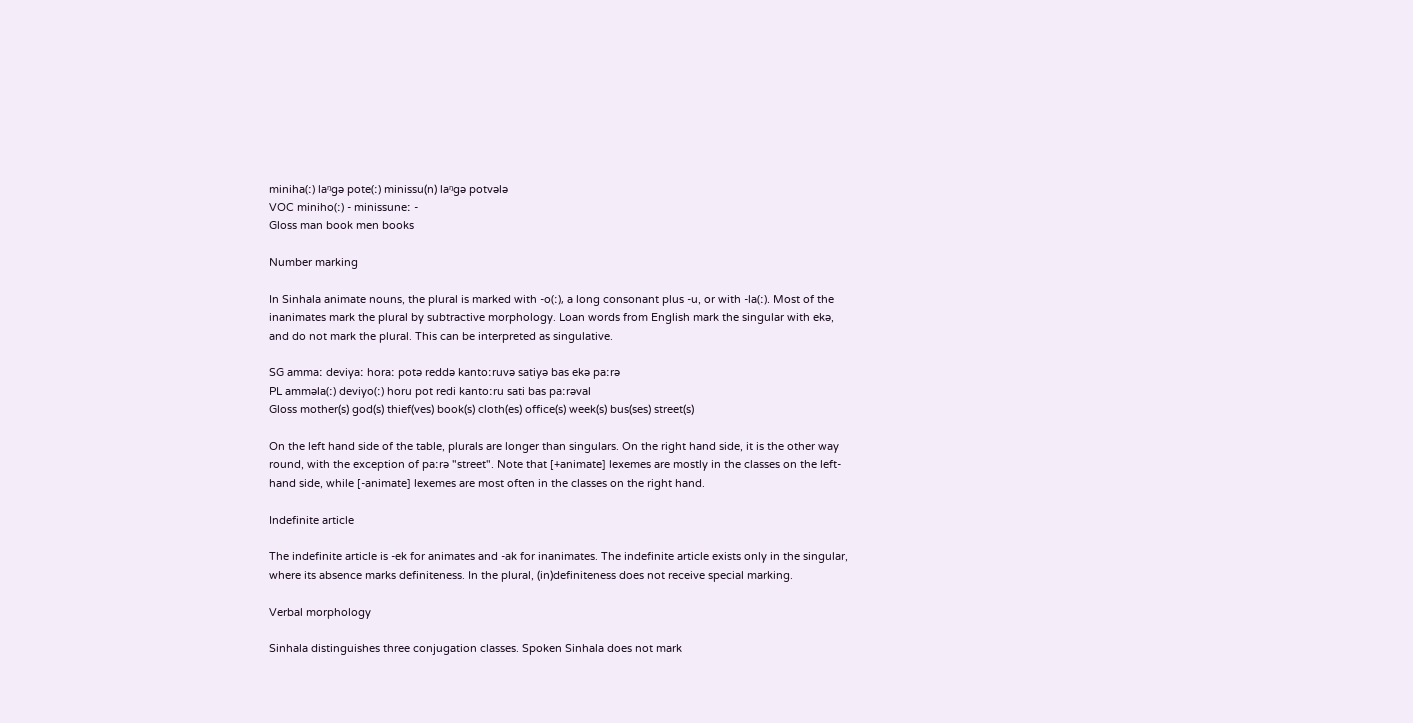miniha(ː) laᵑgə pote(ː) minissu(n) laᵑgə potvələ
VOC miniho(ː) - minissuneː -
Gloss man book men books

Number marking

In Sinhala animate nouns, the plural is marked with -o(ː), a long consonant plus -u, or with -la(ː). Most of the inanimates mark the plural by subtractive morphology. Loan words from English mark the singular with ekə, and do not mark the plural. This can be interpreted as singulative.

SG ammaː deviyaː horaː potə reddə kantoːruvə satiyə bas ekə paːrə
PL amməla(ː) deviyo(ː) horu pot redi kantoːru sati bas paːrəval
Gloss mother(s) god(s) thief(ves) book(s) cloth(es) office(s) week(s) bus(ses) street(s)

On the left hand side of the table, plurals are longer than singulars. On the right hand side, it is the other way round, with the exception of paːrə "street". Note that [+animate] lexemes are mostly in the classes on the left-hand side, while [-animate] lexemes are most often in the classes on the right hand.

Indefinite article

The indefinite article is -ek for animates and -ak for inanimates. The indefinite article exists only in the singular, where its absence marks definiteness. In the plural, (in)definiteness does not receive special marking.

Verbal morphology

Sinhala distinguishes three conjugation classes. Spoken Sinhala does not mark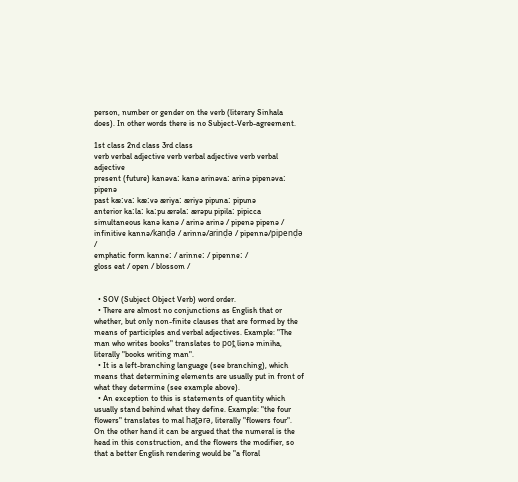person, number or gender on the verb (literary Sinhala does). In other words there is no Subject-Verb-agreement.

1st class 2nd class 3rd class
verb verbal adjective verb verbal adjective verb verbal adjective
present (future) kanəvaː kanə arinəvaː arinə pipenəvaː pipenə
past kæːvaː kæːvə æriyaː æriyə pipunaː pipunə
anterior kaːlaː kaːpu ærəlaː ærəpu pipilaː pipicca
simultaneous kanə kanə / arinə arinə / pipenə pipenə /
infinitive kannə/kanḍə / arinnə/arinḍə / pipennə/pipenḍə /
emphatic form kanneː / arinneː / pipenneː /
gloss eat / open / blossom /


  • SOV (Subject Object Verb) word order.
  • There are almost no conjunctions as English that or whether, but only non-finite clauses that are formed by the means of participles and verbal adjectives. Example: "The man who writes books" translates to pot̪ liənə miniha, literally "books writing man".
  • It is a left-branching language (see branching), which means that determining elements are usually put in front of what they determine (see example above).
  • An exception to this is statements of quantity which usually stand behind what they define. Example: "the four flowers" translates to mal hat̪ərə, literally "flowers four". On the other hand it can be argued that the numeral is the head in this construction, and the flowers the modifier, so that a better English rendering would be "a floral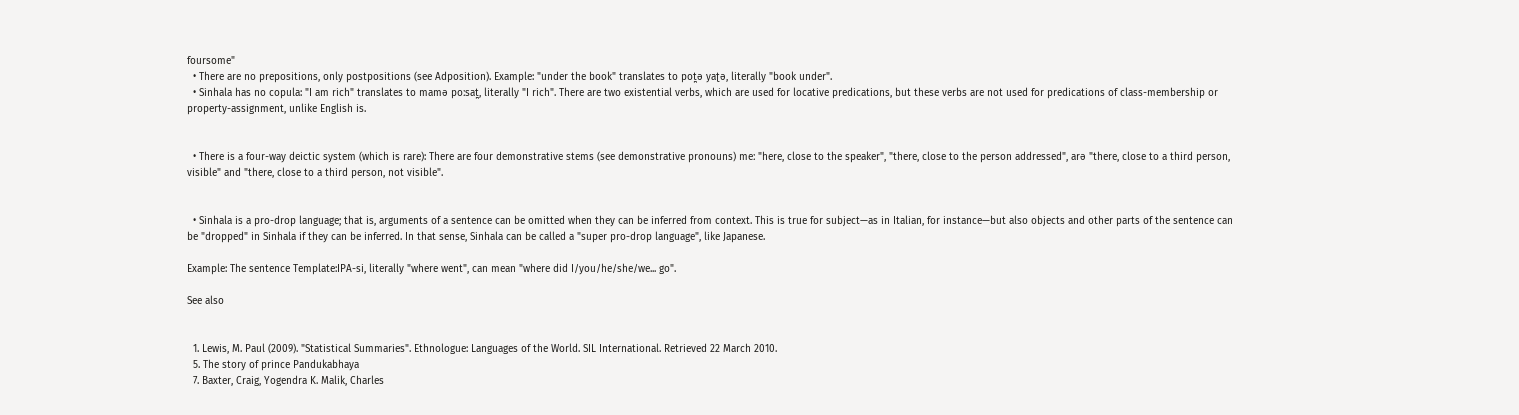foursome"
  • There are no prepositions, only postpositions (see Adposition). Example: "under the book" translates to pot̪ə yaʈə, literally "book under".
  • Sinhala has no copula: "I am rich" translates to mamə poːsat̪, literally "I rich". There are two existential verbs, which are used for locative predications, but these verbs are not used for predications of class-membership or property-assignment, unlike English is.


  • There is a four-way deictic system (which is rare): There are four demonstrative stems (see demonstrative pronouns) meː "here, close to the speaker", "there, close to the person addressed", arə "there, close to a third person, visible" and "there, close to a third person, not visible".


  • Sinhala is a pro-drop language; that is, arguments of a sentence can be omitted when they can be inferred from context. This is true for subject—as in Italian, for instance—but also objects and other parts of the sentence can be "dropped" in Sinhala if they can be inferred. In that sense, Sinhala can be called a "super pro-drop language", like Japanese.

Example: The sentence Template:IPA-si, literally "where went", can mean "where did I/you/he/she/we... go".

See also


  1. Lewis, M. Paul (2009). "Statistical Summaries". Ethnologue: Languages of the World. SIL International. Retrieved 22 March 2010.
  5. The story of prince Pandukabhaya
  7. Baxter, Craig, Yogendra K. Malik, Charles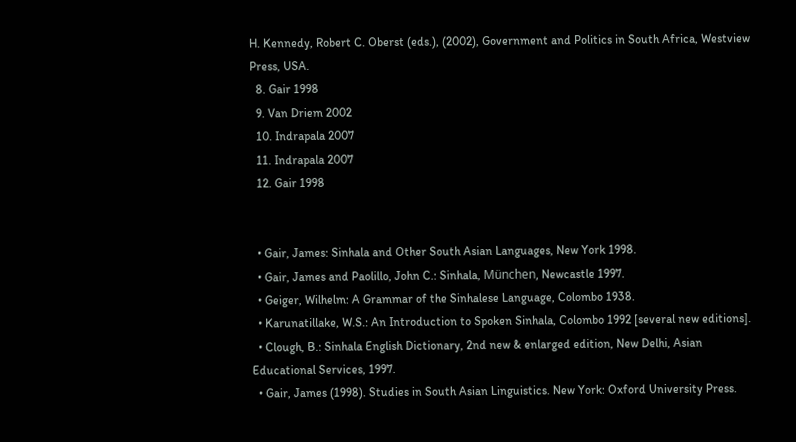H. Kennedy, Robert C. Oberst (eds.), (2002), Government and Politics in South Africa, Westview Press, USA.
  8. Gair 1998
  9. Van Driem 2002
  10. Indrapala 2007
  11. Indrapala 2007
  12. Gair 1998


  • Gair, James: Sinhala and Other South Asian Languages, New York 1998.
  • Gair, James and Paolillo, John C.: Sinhala, München, Newcastle 1997.
  • Geiger, Wilhelm: A Grammar of the Sinhalese Language, Colombo 1938.
  • Karunatillake, W.S.: An Introduction to Spoken Sinhala, Colombo 1992 [several new editions].
  • Clough, B.: Sinhala English Dictionary, 2nd new & enlarged edition, New Delhi, Asian Educational Services, 1997.
  • Gair, James (1998). Studies in South Asian Linguistics. New York: Oxford University Press.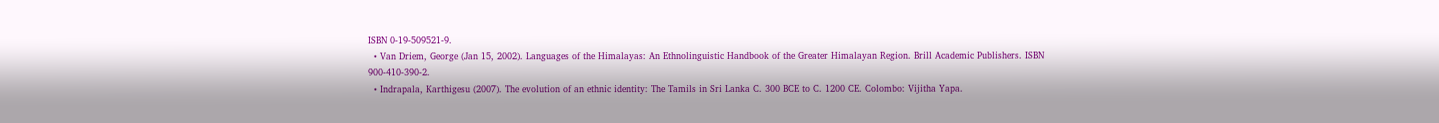ISBN 0-19-509521-9.
  • Van Driem, George (Jan 15, 2002). Languages of the Himalayas: An Ethnolinguistic Handbook of the Greater Himalayan Region. Brill Academic Publishers. ISBN 900-410-390-2.
  • Indrapala, Karthigesu (2007). The evolution of an ethnic identity: The Tamils in Sri Lanka C. 300 BCE to C. 1200 CE. Colombo: Vijitha Yapa.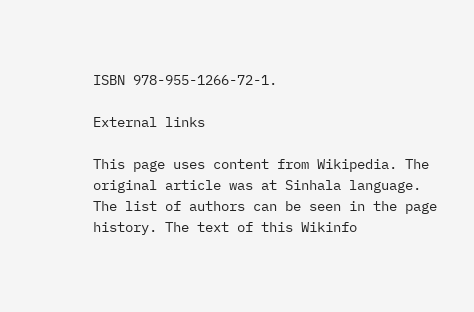ISBN 978-955-1266-72-1.

External links

This page uses content from Wikipedia. The original article was at Sinhala language.
The list of authors can be seen in the page history. The text of this Wikinfo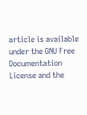article is available under the GNU Free Documentation License and the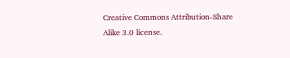Creative Commons Attribution-Share Alike 3.0 license.